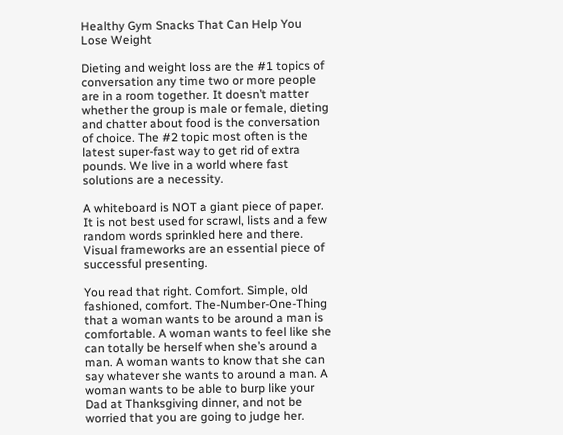Healthy Gym Snacks That Can Help You Lose Weight

Dieting and weight loss are the #1 topics of conversation any time two or more people are in a room together. It doesn’t matter whether the group is male or female, dieting and chatter about food is the conversation of choice. The #2 topic most often is the latest super-fast way to get rid of extra pounds. We live in a world where fast solutions are a necessity.

A whiteboard is NOT a giant piece of paper. It is not best used for scrawl, lists and a few random words sprinkled here and there. Visual frameworks are an essential piece of successful presenting.

You read that right. Comfort. Simple, old fashioned, comfort. The-Number-One-Thing that a woman wants to be around a man is comfortable. A woman wants to feel like she can totally be herself when she’s around a man. A woman wants to know that she can say whatever she wants to around a man. A woman wants to be able to burp like your Dad at Thanksgiving dinner, and not be worried that you are going to judge her.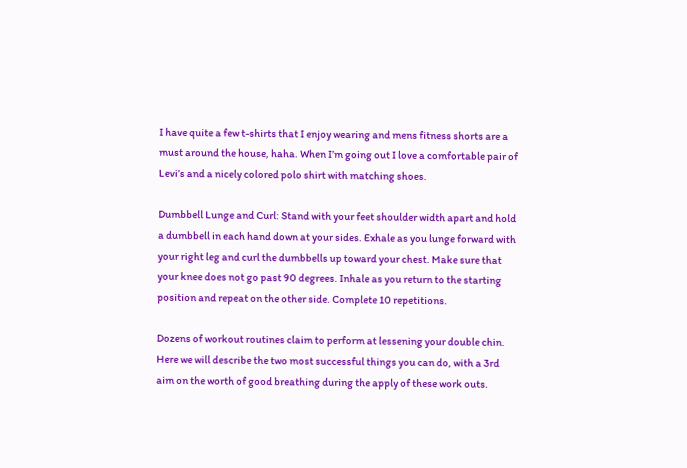I have quite a few t-shirts that I enjoy wearing and mens fitness shorts are a must around the house, haha. When I’m going out I love a comfortable pair of Levi’s and a nicely colored polo shirt with matching shoes.

Dumbbell Lunge and Curl: Stand with your feet shoulder width apart and hold a dumbbell in each hand down at your sides. Exhale as you lunge forward with your right leg and curl the dumbbells up toward your chest. Make sure that your knee does not go past 90 degrees. Inhale as you return to the starting position and repeat on the other side. Complete 10 repetitions.

Dozens of workout routines claim to perform at lessening your double chin. Here we will describe the two most successful things you can do, with a 3rd aim on the worth of good breathing during the apply of these work outs.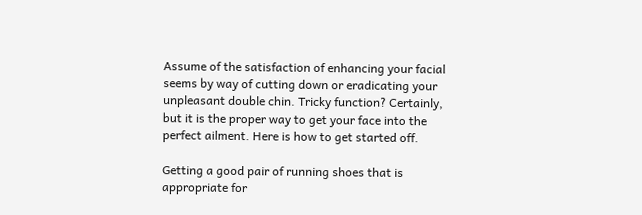Assume of the satisfaction of enhancing your facial seems by way of cutting down or eradicating your unpleasant double chin. Tricky function? Certainly, but it is the proper way to get your face into the perfect ailment. Here is how to get started off.

Getting a good pair of running shoes that is appropriate for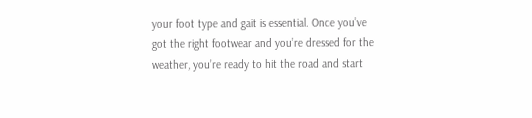your foot type and gait is essential. Once you’ve got the right footwear and you’re dressed for the weather, you’re ready to hit the road and start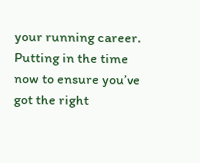your running career. Putting in the time now to ensure you’ve got the right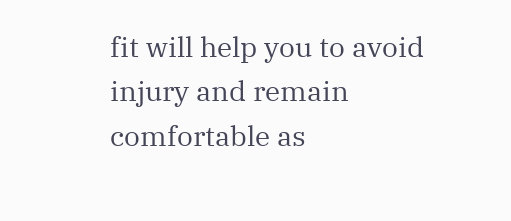fit will help you to avoid injury and remain comfortable as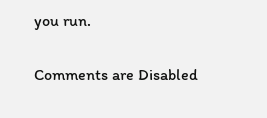you run.

Comments are Disabled